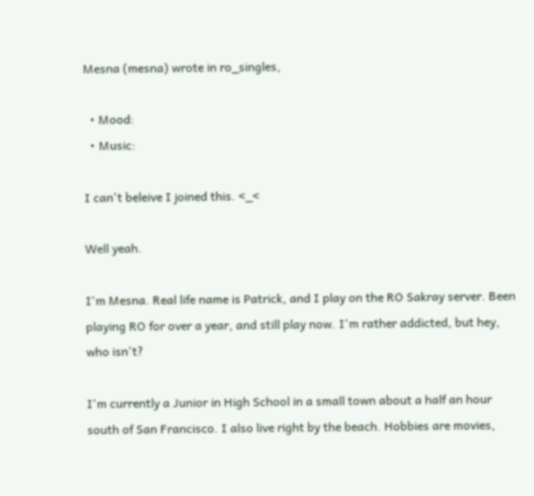Mesna (mesna) wrote in ro_singles,

  • Mood:
  • Music:

I can't beleive I joined this. <_<

Well yeah.

I'm Mesna. Real life name is Patrick, and I play on the RO Sakray server. Been playing RO for over a year, and still play now. I'm rather addicted, but hey, who isn't?

I'm currently a Junior in High School in a small town about a half an hour south of San Francisco. I also live right by the beach. Hobbies are movies,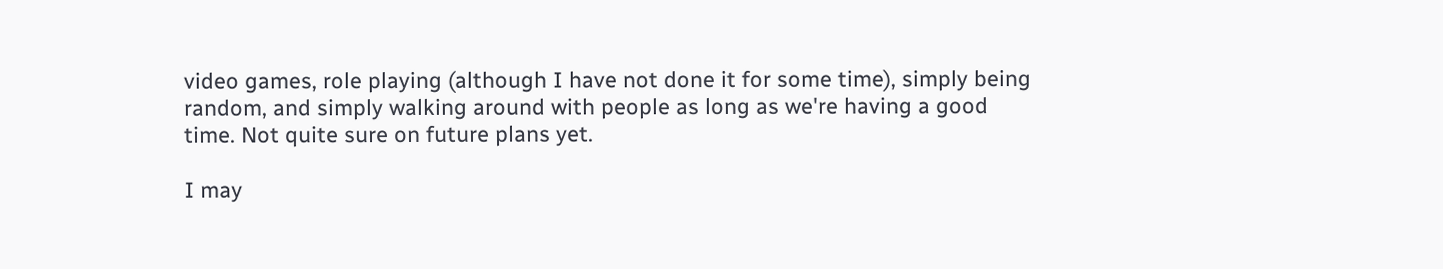video games, role playing (although I have not done it for some time), simply being random, and simply walking around with people as long as we're having a good time. Not quite sure on future plans yet.

I may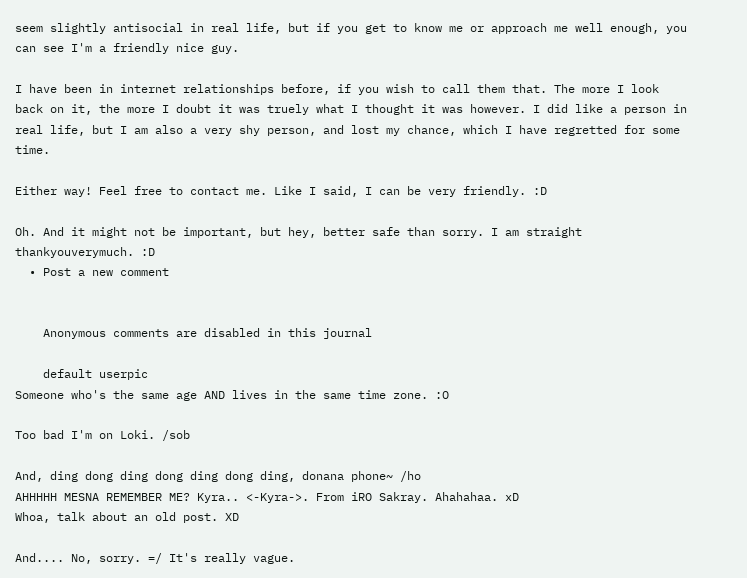seem slightly antisocial in real life, but if you get to know me or approach me well enough, you can see I'm a friendly nice guy.

I have been in internet relationships before, if you wish to call them that. The more I look back on it, the more I doubt it was truely what I thought it was however. I did like a person in real life, but I am also a very shy person, and lost my chance, which I have regretted for some time.

Either way! Feel free to contact me. Like I said, I can be very friendly. :D

Oh. And it might not be important, but hey, better safe than sorry. I am straight thankyouverymuch. :D
  • Post a new comment


    Anonymous comments are disabled in this journal

    default userpic
Someone who's the same age AND lives in the same time zone. :O

Too bad I'm on Loki. /sob

And, ding dong ding dong ding dong ding, donana phone~ /ho
AHHHHH MESNA REMEMBER ME? Kyra.. <-Kyra->. From iRO Sakray. Ahahahaa. xD
Whoa, talk about an old post. XD

And.... No, sorry. =/ It's really vague.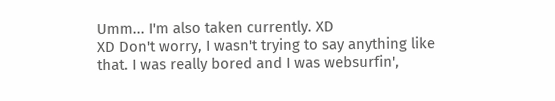Umm... I'm also taken currently. XD
XD Don't worry, I wasn't trying to say anything like that. I was really bored and I was websurfin',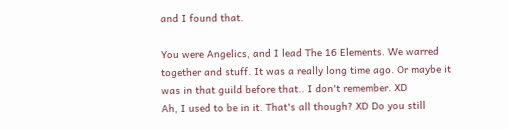and I found that.

You were Angelics, and I lead The 16 Elements. We warred together and stuff. It was a really long time ago. Or maybe it was in that guild before that.. I don't remember. XD
Ah, I used to be in it. That's all though? XD Do you still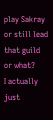play Sakray or still lead that guild or what?
I actually just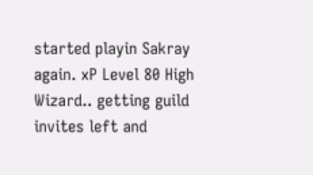started playin Sakray again. xP Level 80 High Wizard.. getting guild invites left and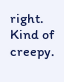right. Kind of creepy.